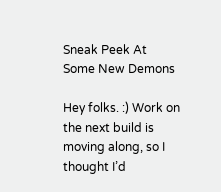Sneak Peek At Some New Demons

Hey folks. :) Work on the next build is moving along, so I thought I’d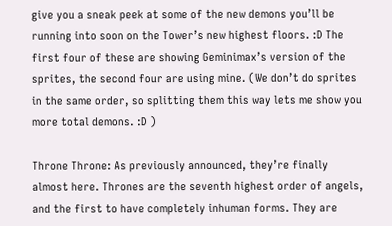give you a sneak peek at some of the new demons you’ll be running into soon on the Tower’s new highest floors. :D The first four of these are showing Geminimax’s version of the sprites, the second four are using mine. (We don’t do sprites in the same order, so splitting them this way lets me show you more total demons. :D )

Throne Throne: As previously announced, they’re finally almost here. Thrones are the seventh highest order of angels, and the first to have completely inhuman forms. They are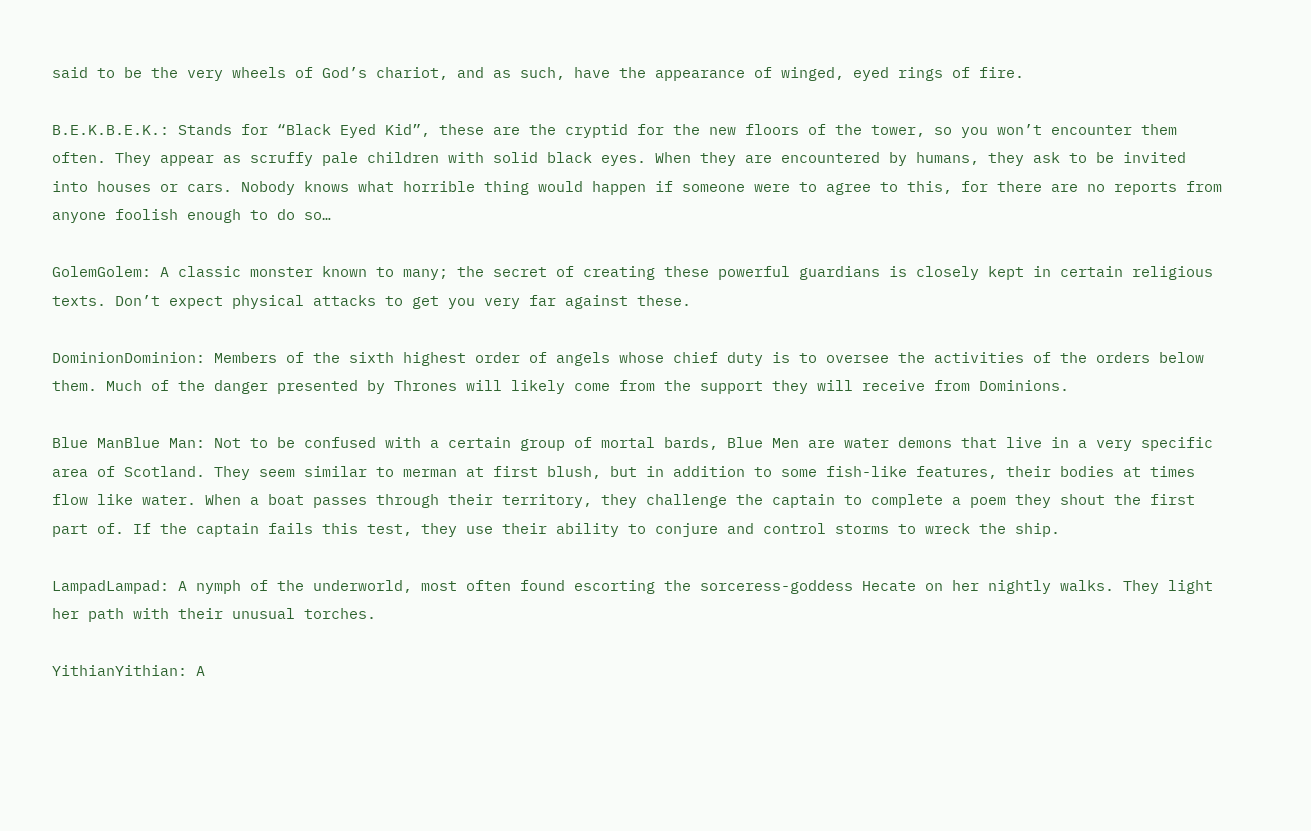said to be the very wheels of God’s chariot, and as such, have the appearance of winged, eyed rings of fire.

B.E.K.B.E.K.: Stands for “Black Eyed Kid”, these are the cryptid for the new floors of the tower, so you won’t encounter them often. They appear as scruffy pale children with solid black eyes. When they are encountered by humans, they ask to be invited into houses or cars. Nobody knows what horrible thing would happen if someone were to agree to this, for there are no reports from anyone foolish enough to do so…

GolemGolem: A classic monster known to many; the secret of creating these powerful guardians is closely kept in certain religious texts. Don’t expect physical attacks to get you very far against these.

DominionDominion: Members of the sixth highest order of angels whose chief duty is to oversee the activities of the orders below them. Much of the danger presented by Thrones will likely come from the support they will receive from Dominions.

Blue ManBlue Man: Not to be confused with a certain group of mortal bards, Blue Men are water demons that live in a very specific area of Scotland. They seem similar to merman at first blush, but in addition to some fish-like features, their bodies at times flow like water. When a boat passes through their territory, they challenge the captain to complete a poem they shout the first part of. If the captain fails this test, they use their ability to conjure and control storms to wreck the ship.

LampadLampad: A nymph of the underworld, most often found escorting the sorceress-goddess Hecate on her nightly walks. They light her path with their unusual torches.

YithianYithian: A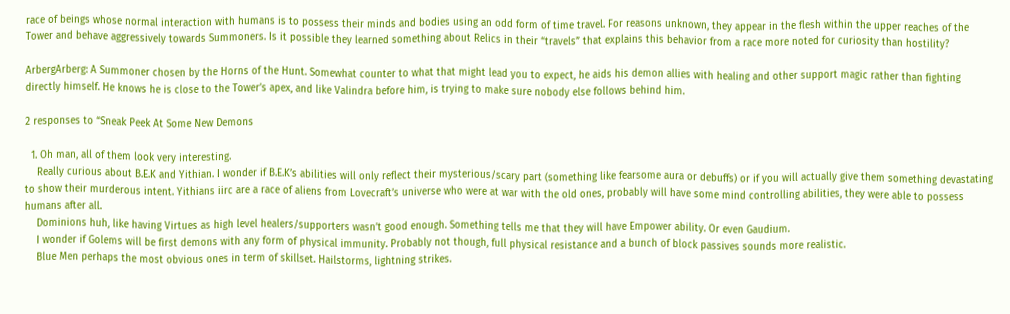race of beings whose normal interaction with humans is to possess their minds and bodies using an odd form of time travel. For reasons unknown, they appear in the flesh within the upper reaches of the Tower and behave aggressively towards Summoners. Is it possible they learned something about Relics in their “travels” that explains this behavior from a race more noted for curiosity than hostility?

ArbergArberg: A Summoner chosen by the Horns of the Hunt. Somewhat counter to what that might lead you to expect, he aids his demon allies with healing and other support magic rather than fighting directly himself. He knows he is close to the Tower’s apex, and like Valindra before him, is trying to make sure nobody else follows behind him.

2 responses to “Sneak Peek At Some New Demons

  1. Oh man, all of them look very interesting.
    Really curious about B.E.K and Yithian. I wonder if B.E.K’s abilities will only reflect their mysterious/scary part (something like fearsome aura or debuffs) or if you will actually give them something devastating to show their murderous intent. Yithians iirc are a race of aliens from Lovecraft’s universe who were at war with the old ones, probably will have some mind controlling abilities, they were able to possess humans after all.
    Dominions huh, like having Virtues as high level healers/supporters wasn’t good enough. Something tells me that they will have Empower ability. Or even Gaudium.
    I wonder if Golems will be first demons with any form of physical immunity. Probably not though, full physical resistance and a bunch of block passives sounds more realistic.
    Blue Men perhaps the most obvious ones in term of skillset. Hailstorms, lightning strikes.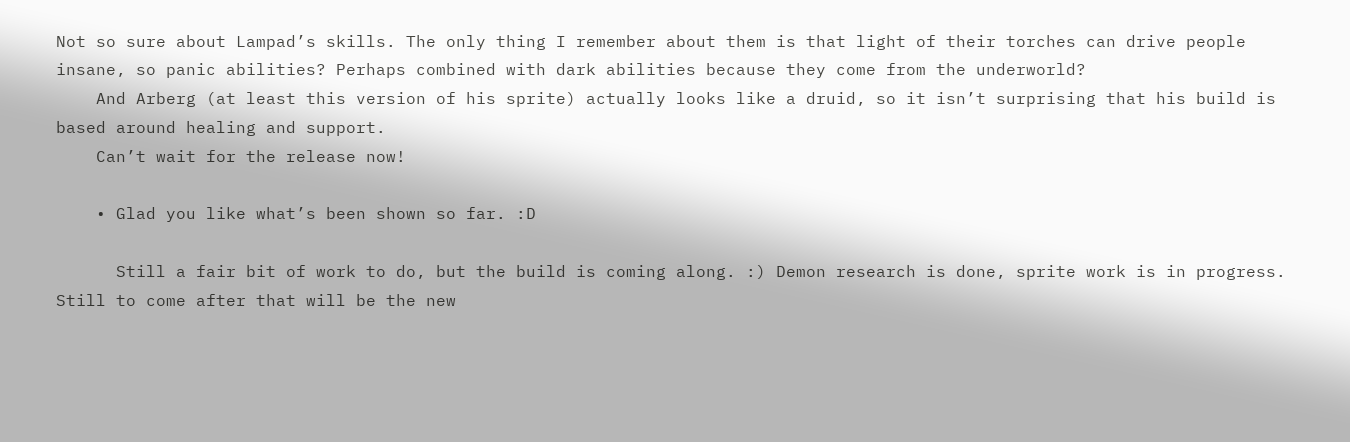Not so sure about Lampad’s skills. The only thing I remember about them is that light of their torches can drive people insane, so panic abilities? Perhaps combined with dark abilities because they come from the underworld?
    And Arberg (at least this version of his sprite) actually looks like a druid, so it isn’t surprising that his build is based around healing and support.
    Can’t wait for the release now!

    • Glad you like what’s been shown so far. :D

      Still a fair bit of work to do, but the build is coming along. :) Demon research is done, sprite work is in progress. Still to come after that will be the new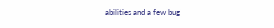abilities and a few bug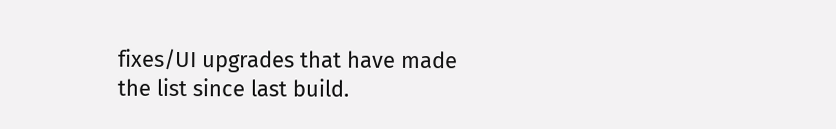fixes/UI upgrades that have made the list since last build.